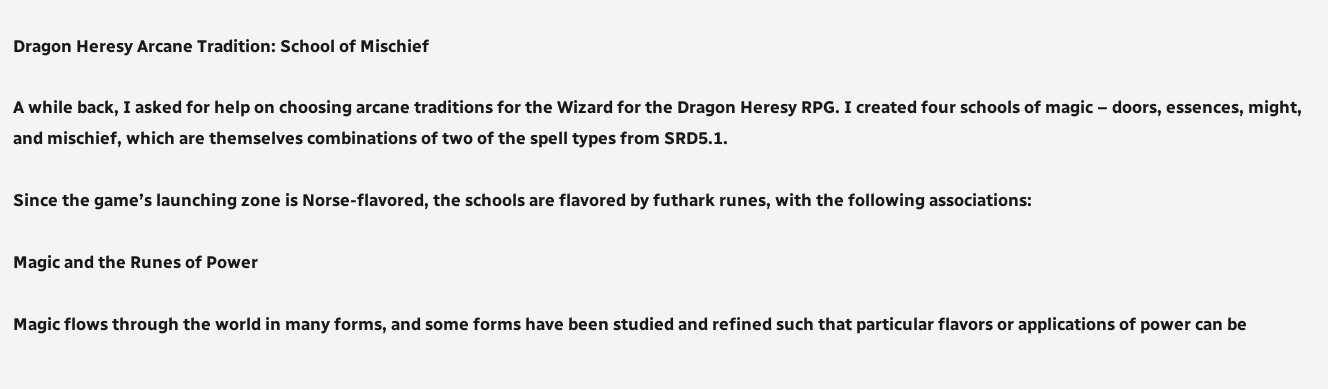Dragon Heresy Arcane Tradition: School of Mischief

A while back, I asked for help on choosing arcane traditions for the Wizard for the Dragon Heresy RPG. I created four schools of magic – doors, essences, might, and mischief, which are themselves combinations of two of the spell types from SRD5.1.

Since the game’s launching zone is Norse-flavored, the schools are flavored by futhark runes, with the following associations:

Magic and the Runes of Power

Magic flows through the world in many forms, and some forms have been studied and refined such that particular flavors or applications of power can be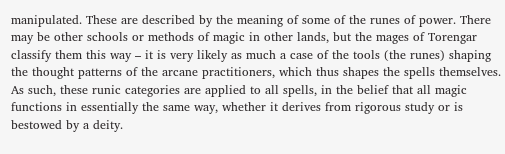manipulated. These are described by the meaning of some of the runes of power. There may be other schools or methods of magic in other lands, but the mages of Torengar classify them this way – it is very likely as much a case of the tools (the runes) shaping the thought patterns of the arcane practitioners, which thus shapes the spells themselves.
As such, these runic categories are applied to all spells, in the belief that all magic functions in essentially the same way, whether it derives from rigorous study or is bestowed by a deity.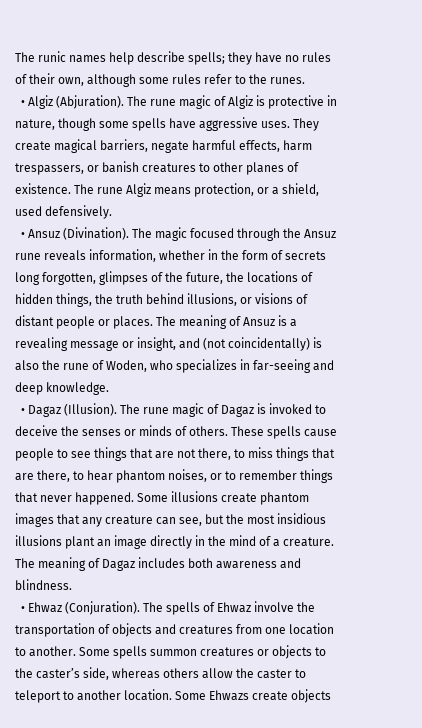The runic names help describe spells; they have no rules of their own, although some rules refer to the runes.
  • Algiz (Abjuration). The rune magic of Algiz is protective in nature, though some spells have aggressive uses. They create magical barriers, negate harmful effects, harm trespassers, or banish creatures to other planes of existence. The rune Algiz means protection, or a shield, used defensively.
  • Ansuz (Divination). The magic focused through the Ansuz rune reveals information, whether in the form of secrets long forgotten, glimpses of the future, the locations of hidden things, the truth behind illusions, or visions of distant people or places. The meaning of Ansuz is a revealing message or insight, and (not coincidentally) is also the rune of Woden, who specializes in far-seeing and deep knowledge.
  • Dagaz (Illusion). The rune magic of Dagaz is invoked to deceive the senses or minds of others. These spells cause people to see things that are not there, to miss things that are there, to hear phantom noises, or to remember things that never happened. Some illusions create phantom images that any creature can see, but the most insidious illusions plant an image directly in the mind of a creature. The meaning of Dagaz includes both awareness and blindness.
  • Ehwaz (Conjuration). The spells of Ehwaz involve the transportation of objects and creatures from one location to another. Some spells summon creatures or objects to the caster’s side, whereas others allow the caster to teleport to another location. Some Ehwazs create objects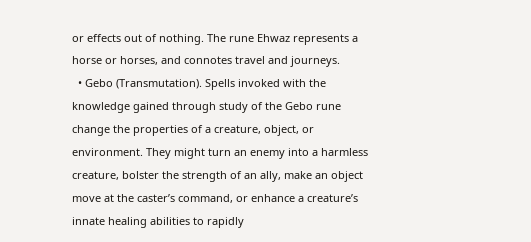or effects out of nothing. The rune Ehwaz represents a horse or horses, and connotes travel and journeys.
  • Gebo (Transmutation). Spells invoked with the knowledge gained through study of the Gebo rune change the properties of a creature, object, or environment. They might turn an enemy into a harmless creature, bolster the strength of an ally, make an object move at the caster’s command, or enhance a creature’s innate healing abilities to rapidly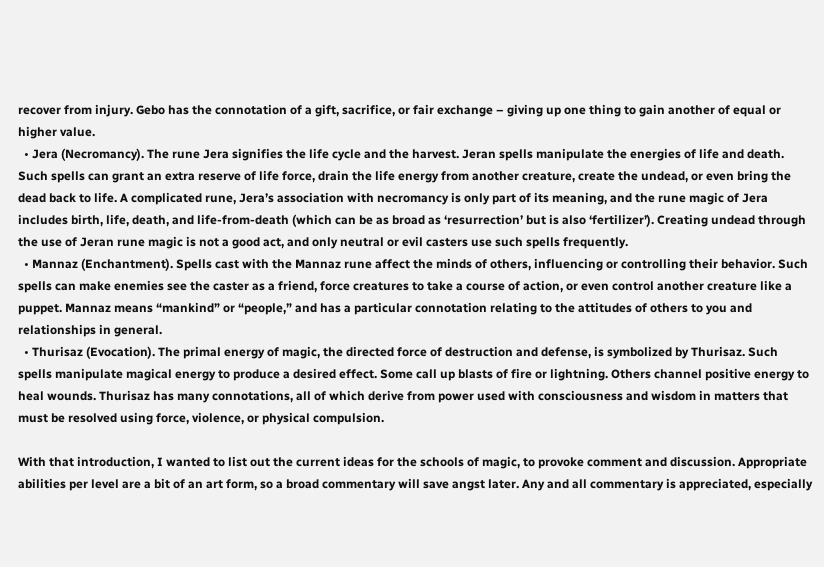recover from injury. Gebo has the connotation of a gift, sacrifice, or fair exchange – giving up one thing to gain another of equal or higher value.
  • Jera (Necromancy). The rune Jera signifies the life cycle and the harvest. Jeran spells manipulate the energies of life and death. Such spells can grant an extra reserve of life force, drain the life energy from another creature, create the undead, or even bring the dead back to life. A complicated rune, Jera’s association with necromancy is only part of its meaning, and the rune magic of Jera includes birth, life, death, and life-from-death (which can be as broad as ‘resurrection’ but is also ‘fertilizer’). Creating undead through the use of Jeran rune magic is not a good act, and only neutral or evil casters use such spells frequently.
  • Mannaz (Enchantment). Spells cast with the Mannaz rune affect the minds of others, influencing or controlling their behavior. Such spells can make enemies see the caster as a friend, force creatures to take a course of action, or even control another creature like a puppet. Mannaz means “mankind” or “people,” and has a particular connotation relating to the attitudes of others to you and relationships in general.
  • Thurisaz (Evocation). The primal energy of magic, the directed force of destruction and defense, is symbolized by Thurisaz. Such spells manipulate magical energy to produce a desired effect. Some call up blasts of fire or lightning. Others channel positive energy to heal wounds. Thurisaz has many connotations, all of which derive from power used with consciousness and wisdom in matters that must be resolved using force, violence, or physical compulsion.

With that introduction, I wanted to list out the current ideas for the schools of magic, to provoke comment and discussion. Appropriate abilities per level are a bit of an art form, so a broad commentary will save angst later. Any and all commentary is appreciated, especially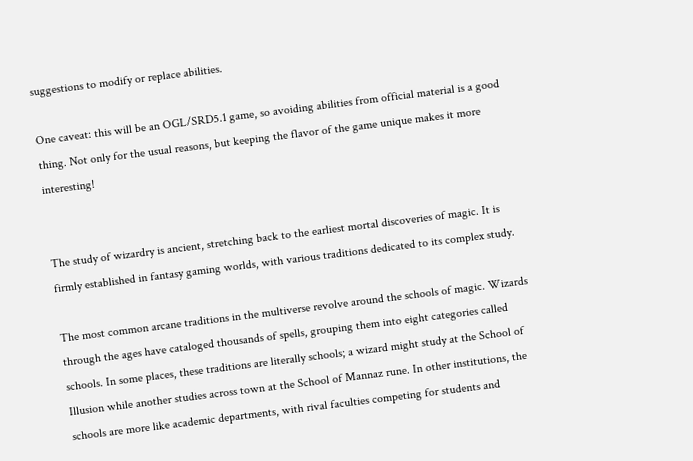suggestions to modify or replace abilities.

One caveat: this will be an OGL/SRD5.1 game, so avoiding abilities from official material is a good thing. Not only for the usual reasons, but keeping the flavor of the game unique makes it more interesting!


The study of wizardry is ancient, stretching back to the earliest mortal discoveries of magic. It is firmly established in fantasy gaming worlds, with various traditions dedicated to its complex study.

The most common arcane traditions in the multiverse revolve around the schools of magic. Wizards through the ages have cataloged thousands of spells, grouping them into eight categories called schools. In some places, these traditions are literally schools; a wizard might study at the School of Illusion while another studies across town at the School of Mannaz rune. In other institutions, the schools are more like academic departments, with rival faculties competing for students and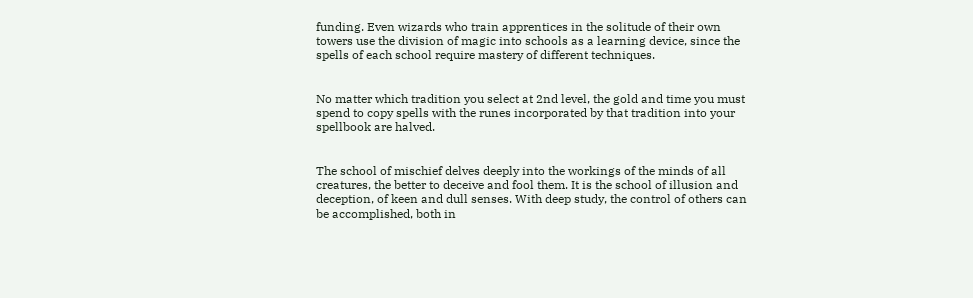funding. Even wizards who train apprentices in the solitude of their own towers use the division of magic into schools as a learning device, since the spells of each school require mastery of different techniques.


No matter which tradition you select at 2nd level, the gold and time you must spend to copy spells with the runes incorporated by that tradition into your spellbook are halved.


The school of mischief delves deeply into the workings of the minds of all creatures, the better to deceive and fool them. It is the school of illusion and deception, of keen and dull senses. With deep study, the control of others can be accomplished, both in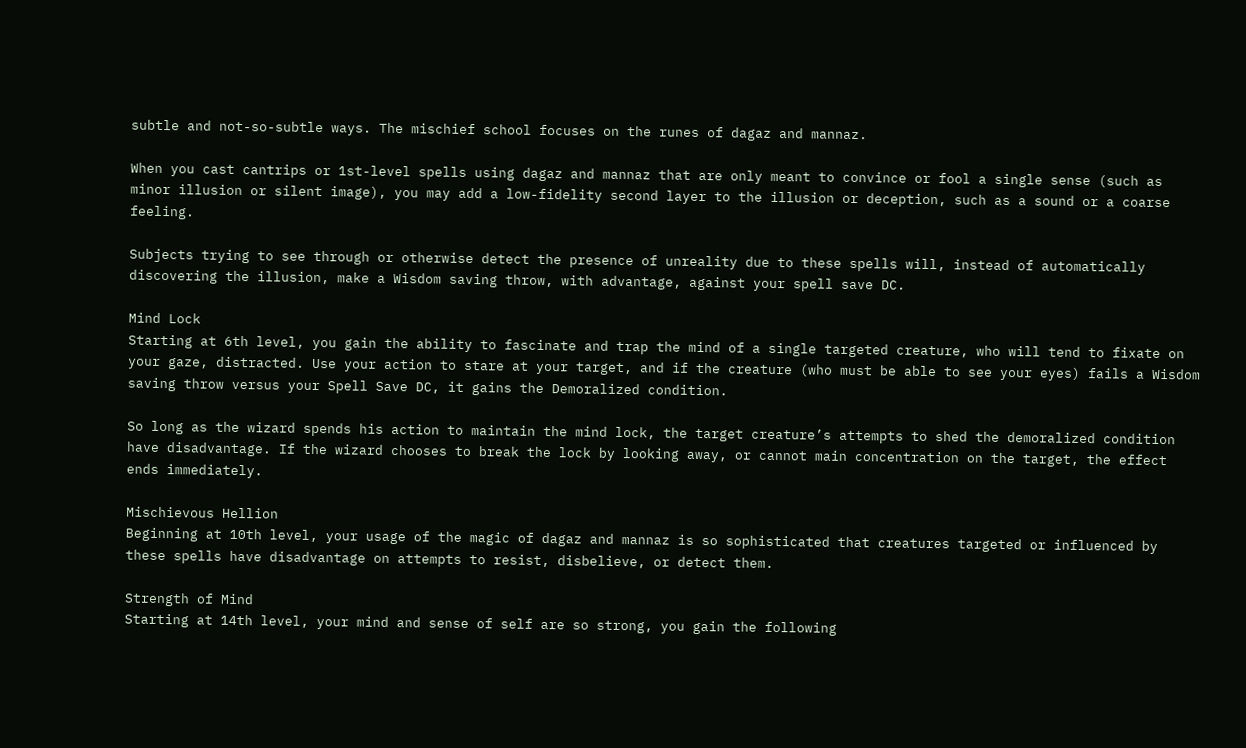subtle and not-so-subtle ways. The mischief school focuses on the runes of dagaz and mannaz.

When you cast cantrips or 1st-level spells using dagaz and mannaz that are only meant to convince or fool a single sense (such as minor illusion or silent image), you may add a low-fidelity second layer to the illusion or deception, such as a sound or a coarse feeling.

Subjects trying to see through or otherwise detect the presence of unreality due to these spells will, instead of automatically discovering the illusion, make a Wisdom saving throw, with advantage, against your spell save DC.

Mind Lock
Starting at 6th level, you gain the ability to fascinate and trap the mind of a single targeted creature, who will tend to fixate on your gaze, distracted. Use your action to stare at your target, and if the creature (who must be able to see your eyes) fails a Wisdom saving throw versus your Spell Save DC, it gains the Demoralized condition.

So long as the wizard spends his action to maintain the mind lock, the target creature’s attempts to shed the demoralized condition have disadvantage. If the wizard chooses to break the lock by looking away, or cannot main concentration on the target, the effect ends immediately.

Mischievous Hellion
Beginning at 10th level, your usage of the magic of dagaz and mannaz is so sophisticated that creatures targeted or influenced by these spells have disadvantage on attempts to resist, disbelieve, or detect them.

Strength of Mind
Starting at 14th level, your mind and sense of self are so strong, you gain the following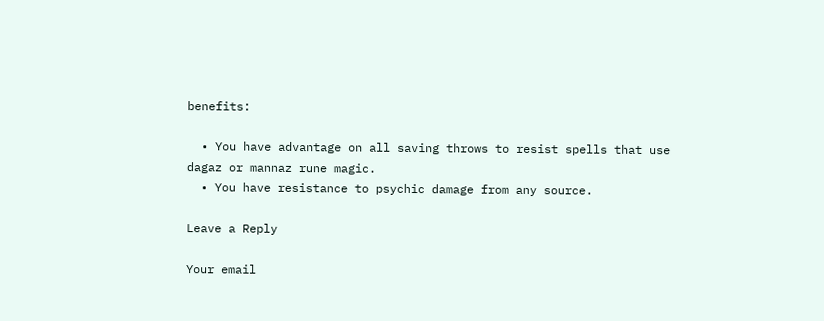benefits:

  • You have advantage on all saving throws to resist spells that use dagaz or mannaz rune magic.
  • You have resistance to psychic damage from any source.

Leave a Reply

Your email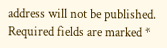address will not be published. Required fields are marked *